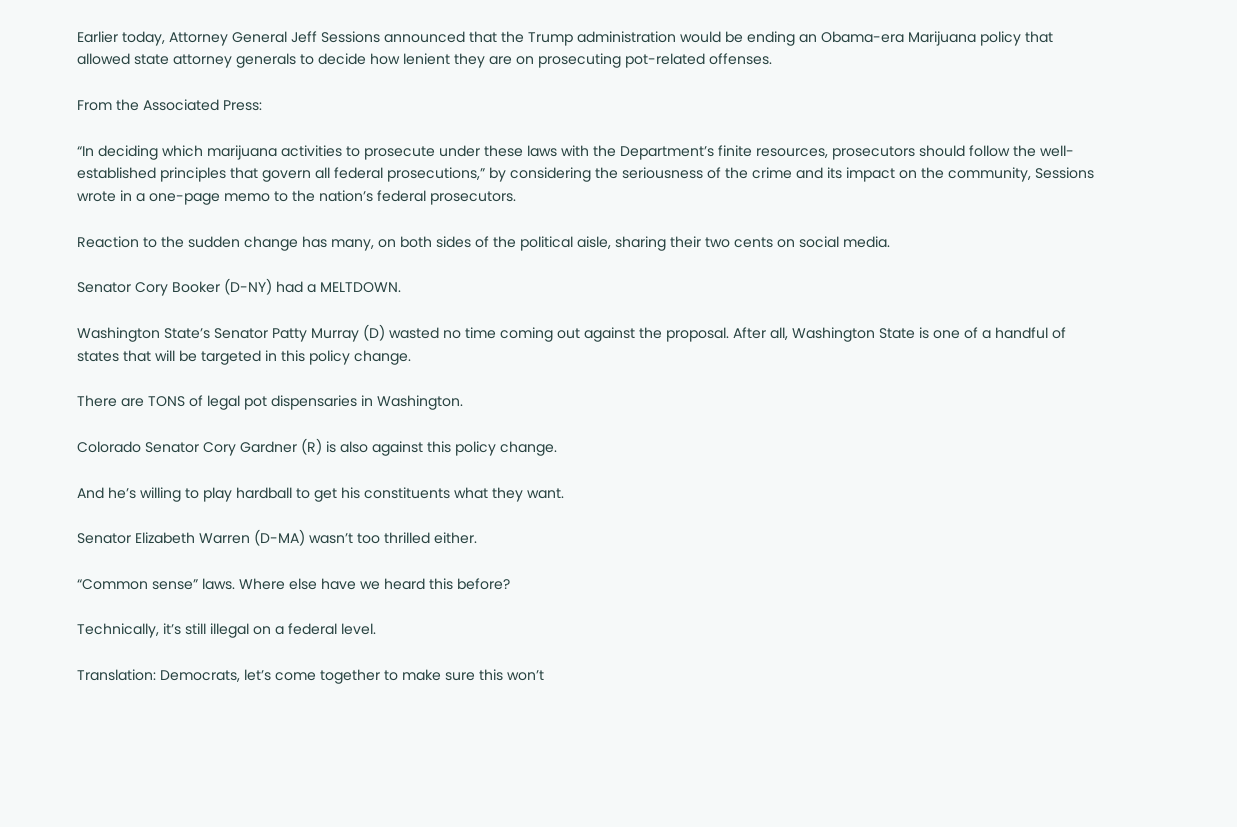Earlier today, Attorney General Jeff Sessions announced that the Trump administration would be ending an Obama-era Marijuana policy that allowed state attorney generals to decide how lenient they are on prosecuting pot-related offenses.

From the Associated Press:

“In deciding which marijuana activities to prosecute under these laws with the Department’s finite resources, prosecutors should follow the well-established principles that govern all federal prosecutions,” by considering the seriousness of the crime and its impact on the community, Sessions wrote in a one-page memo to the nation’s federal prosecutors.

Reaction to the sudden change has many, on both sides of the political aisle, sharing their two cents on social media.

Senator Cory Booker (D-NY) had a MELTDOWN.

Washington State’s Senator Patty Murray (D) wasted no time coming out against the proposal. After all, Washington State is one of a handful of states that will be targeted in this policy change.

There are TONS of legal pot dispensaries in Washington.

Colorado Senator Cory Gardner (R) is also against this policy change.

And he’s willing to play hardball to get his constituents what they want.

Senator Elizabeth Warren (D-MA) wasn’t too thrilled either.

“Common sense” laws. Where else have we heard this before?

Technically, it’s still illegal on a federal level.

Translation: Democrats, let’s come together to make sure this won’t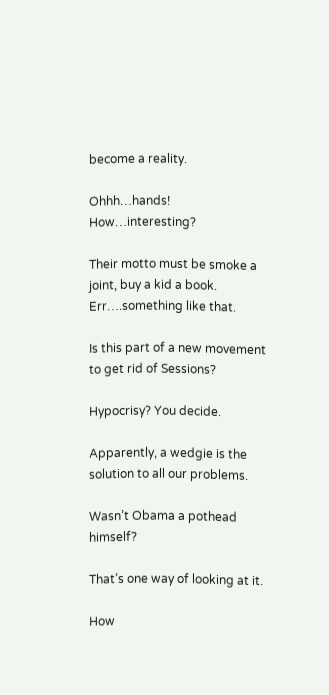become a reality.

Ohhh…hands! How…interesting?

Their motto must be smoke a joint, buy a kid a book. Err….something like that.

Is this part of a new movement to get rid of Sessions?

Hypocrisy? You decide.

Apparently, a wedgie is the solution to all our problems.

Wasn’t Obama a pothead himself?

That’s one way of looking at it.

How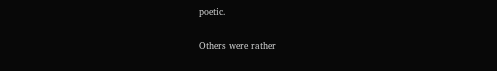poetic.

Others were rather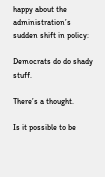happy about the administration’s sudden shift in policy:

Democrats do do shady stuff.

There’s a thought.

Is it possible to be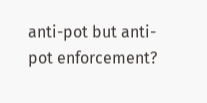anti-pot but anti-pot enforcement?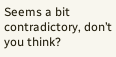Seems a bit contradictory, don’t you think?